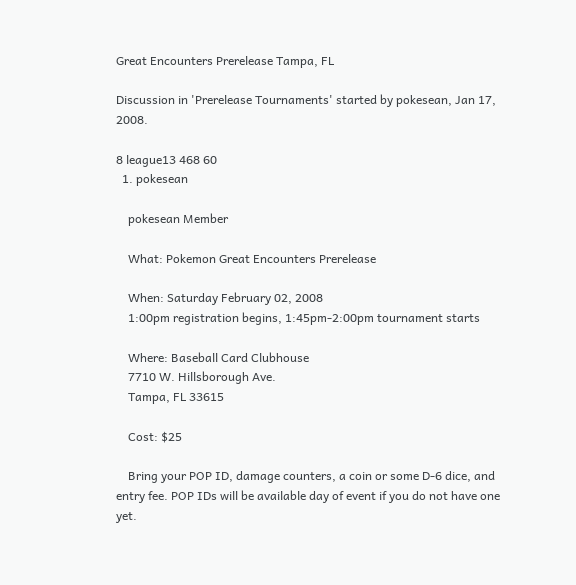Great Encounters Prerelease Tampa, FL

Discussion in 'Prerelease Tournaments' started by pokesean, Jan 17, 2008.

8 league13 468 60
  1. pokesean

    pokesean Member

    What: Pokemon Great Encounters Prerelease

    When: Saturday February 02, 2008
    1:00pm registration begins, 1:45pm-2:00pm tournament starts

    Where: Baseball Card Clubhouse
    7710 W. Hillsborough Ave.
    Tampa, FL 33615

    Cost: $25

    Bring your POP ID, damage counters, a coin or some D-6 dice, and entry fee. POP IDs will be available day of event if you do not have one yet.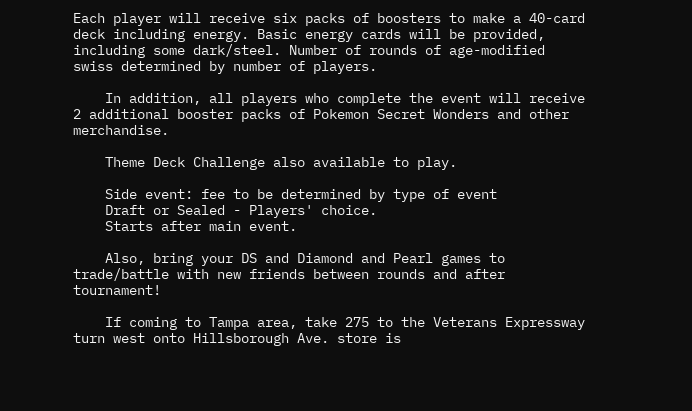Each player will receive six packs of boosters to make a 40-card deck including energy. Basic energy cards will be provided, including some dark/steel. Number of rounds of age-modified swiss determined by number of players.

    In addition, all players who complete the event will receive 2 additional booster packs of Pokemon Secret Wonders and other merchandise.

    Theme Deck Challenge also available to play.

    Side event: fee to be determined by type of event
    Draft or Sealed - Players' choice.
    Starts after main event.

    Also, bring your DS and Diamond and Pearl games to trade/battle with new friends between rounds and after tournament!

    If coming to Tampa area, take 275 to the Veterans Expressway turn west onto Hillsborough Ave. store is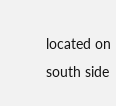located on south side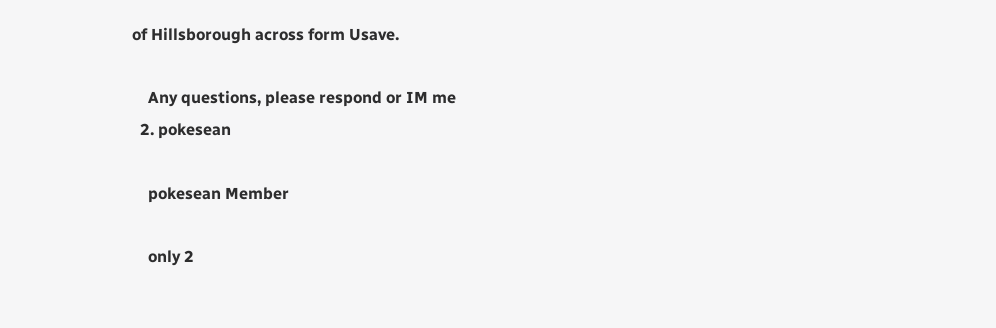of Hillsborough across form Usave.

    Any questions, please respond or IM me
  2. pokesean

    pokesean Member

    only 2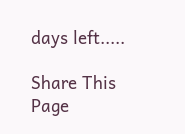days left.....

Share This Page